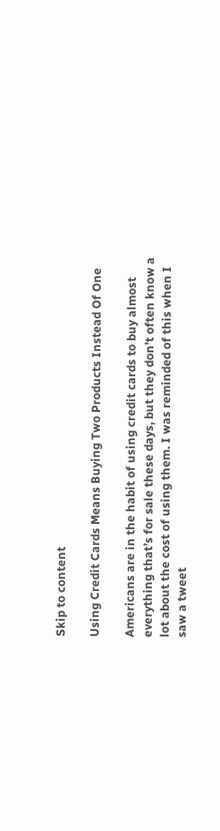Skip to content

Using Credit Cards Means Buying Two Products Instead Of One

Americans are in the habit of using credit cards to buy almost everything that’s for sale these days, but they don’t often know a lot about the cost of using them. I was reminded of this when I saw a tweet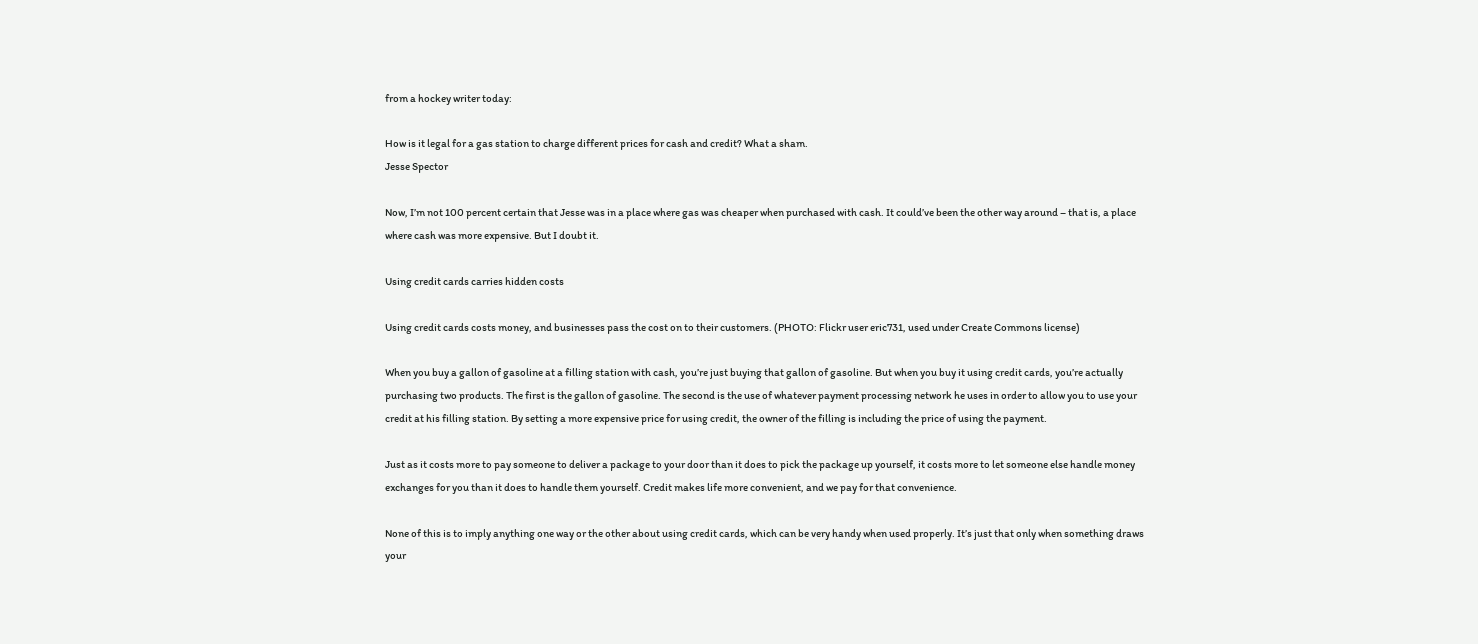from a hockey writer today:

How is it legal for a gas station to charge different prices for cash and credit? What a sham.
Jesse Spector

Now, I’m not 100 percent certain that Jesse was in a place where gas was cheaper when purchased with cash. It could’ve been the other way around – that is, a place where cash was more expensive. But I doubt it.

Using credit cards carries hidden costs

Using credit cards costs money, and businesses pass the cost on to their customers. (PHOTO: Flickr user eric731, used under Create Commons license)

When you buy a gallon of gasoline at a filling station with cash, you’re just buying that gallon of gasoline. But when you buy it using credit cards, you’re actually purchasing two products. The first is the gallon of gasoline. The second is the use of whatever payment processing network he uses in order to allow you to use your credit at his filling station. By setting a more expensive price for using credit, the owner of the filling is including the price of using the payment.

Just as it costs more to pay someone to deliver a package to your door than it does to pick the package up yourself, it costs more to let someone else handle money exchanges for you than it does to handle them yourself. Credit makes life more convenient, and we pay for that convenience.

None of this is to imply anything one way or the other about using credit cards, which can be very handy when used properly. It’s just that only when something draws your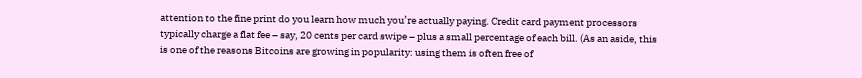attention to the fine print do you learn how much you’re actually paying. Credit card payment processors typically charge a flat fee – say, 20 cents per card swipe – plus a small percentage of each bill. (As an aside, this is one of the reasons Bitcoins are growing in popularity: using them is often free of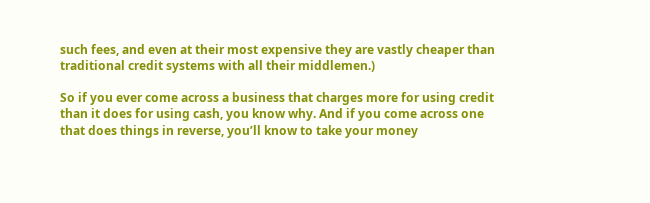such fees, and even at their most expensive they are vastly cheaper than traditional credit systems with all their middlemen.)

So if you ever come across a business that charges more for using credit than it does for using cash, you know why. And if you come across one that does things in reverse, you’ll know to take your money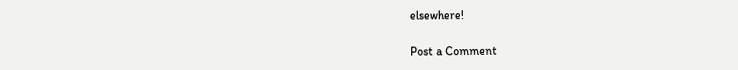elsewhere!

Post a Comment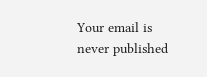Your email is never published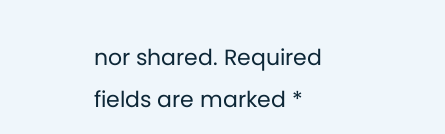nor shared. Required fields are marked *